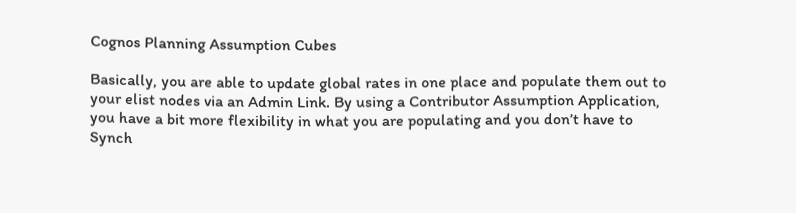Cognos Planning Assumption Cubes

Basically, you are able to update global rates in one place and populate them out to your elist nodes via an Admin Link. By using a Contributor Assumption Application, you have a bit more flexibility in what you are populating and you don’t have to Synch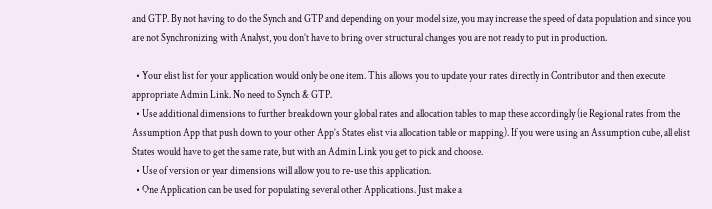and GTP. By not having to do the Synch and GTP and depending on your model size, you may increase the speed of data population and since you are not Synchronizing with Analyst, you don’t have to bring over structural changes you are not ready to put in production.

  • Your elist list for your application would only be one item. This allows you to update your rates directly in Contributor and then execute appropriate Admin Link. No need to Synch & GTP.
  • Use additional dimensions to further breakdown your global rates and allocation tables to map these accordingly (ie Regional rates from the Assumption App that push down to your other App’s States elist via allocation table or mapping). If you were using an Assumption cube, all elist States would have to get the same rate, but with an Admin Link you get to pick and choose.
  • Use of version or year dimensions will allow you to re-use this application.
  • One Application can be used for populating several other Applications. Just make a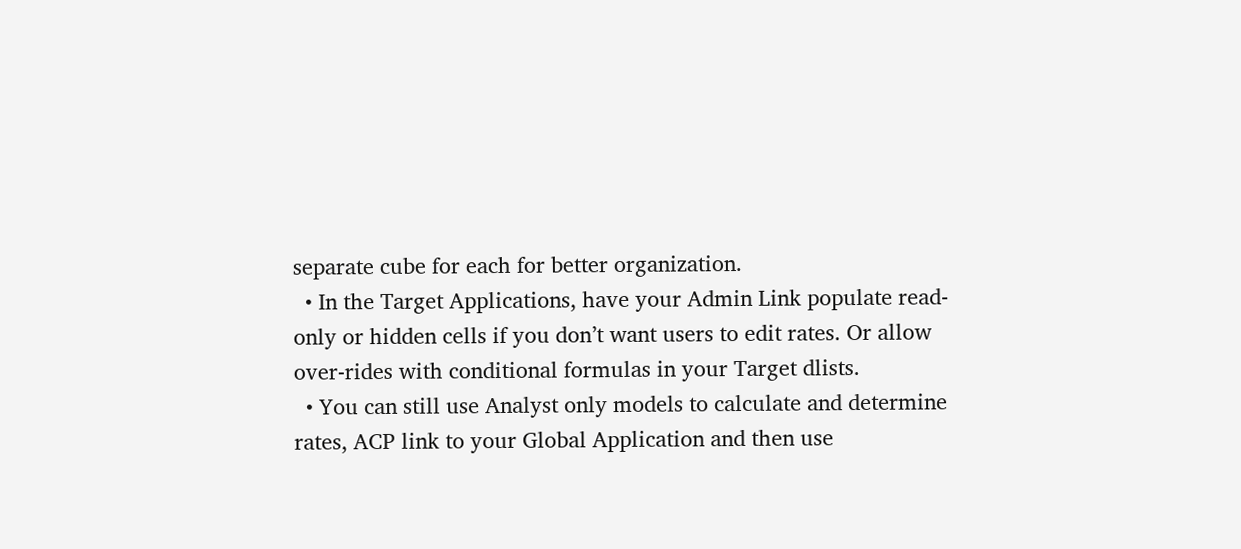separate cube for each for better organization.
  • In the Target Applications, have your Admin Link populate read-only or hidden cells if you don’t want users to edit rates. Or allow over-rides with conditional formulas in your Target dlists.
  • You can still use Analyst only models to calculate and determine rates, ACP link to your Global Application and then use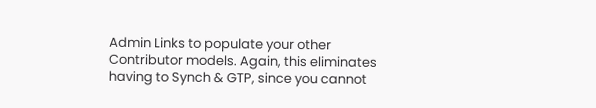Admin Links to populate your other Contributor models. Again, this eliminates having to Synch & GTP, since you cannot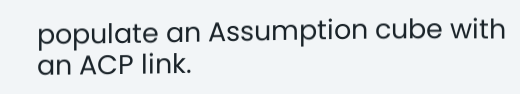populate an Assumption cube with an ACP link.